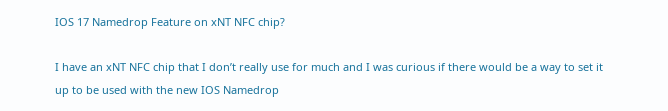IOS 17 Namedrop Feature on xNT NFC chip?

I have an xNT NFC chip that I don’t really use for much and I was curious if there would be a way to set it up to be used with the new IOS Namedrop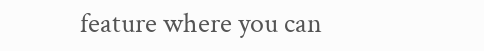feature where you can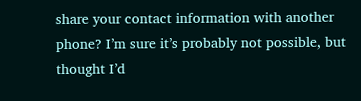share your contact information with another phone? I’m sure it’s probably not possible, but thought I’d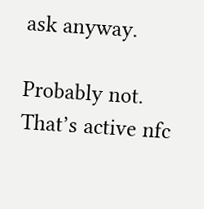ask anyway.

Probably not. That’s active nfc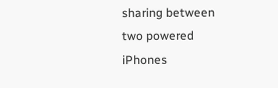sharing between two powered iPhones